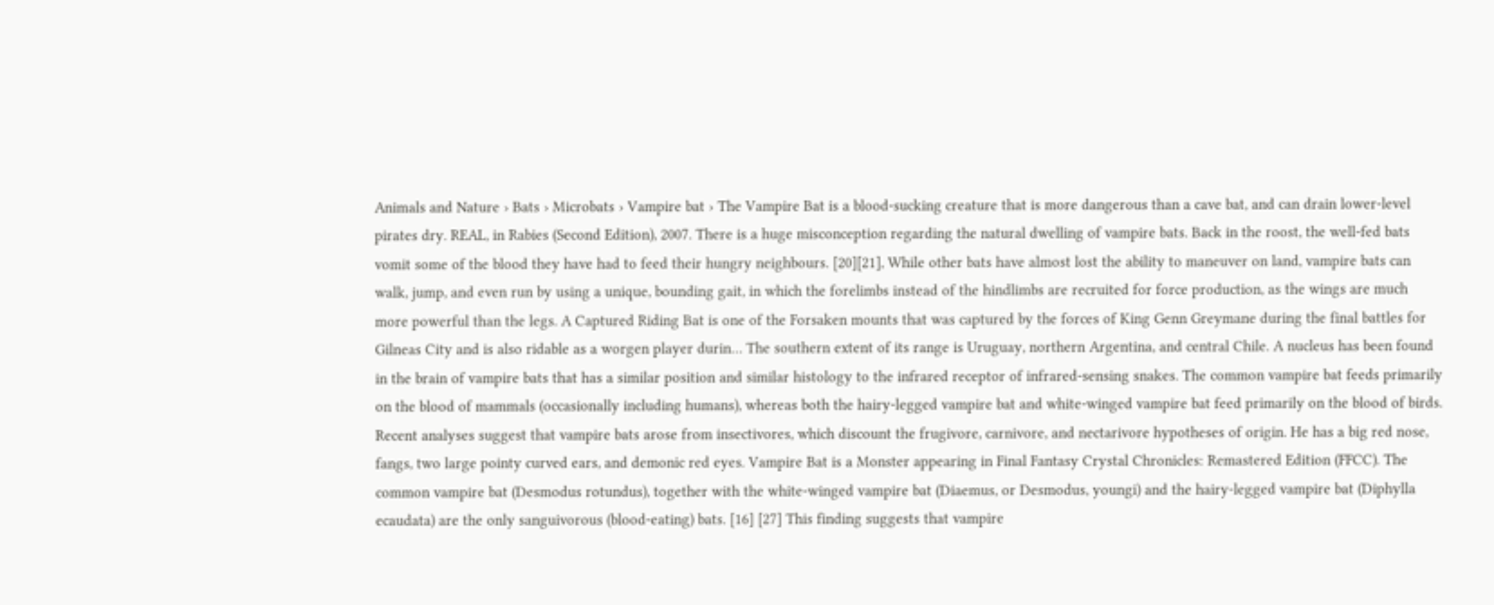Animals and Nature › Bats › Microbats › Vampire bat › The Vampire Bat is a blood-sucking creature that is more dangerous than a cave bat, and can drain lower-level pirates dry. REAL, in Rabies (Second Edition), 2007. There is a huge misconception regarding the natural dwelling of vampire bats. Back in the roost, the well-fed bats vomit some of the blood they have had to feed their hungry neighbours. [20][21], While other bats have almost lost the ability to maneuver on land, vampire bats can walk, jump, and even run by using a unique, bounding gait, in which the forelimbs instead of the hindlimbs are recruited for force production, as the wings are much more powerful than the legs. A Captured Riding Bat is one of the Forsaken mounts that was captured by the forces of King Genn Greymane during the final battles for Gilneas City and is also ridable as a worgen player durin… The southern extent of its range is Uruguay, northern Argentina, and central Chile. A nucleus has been found in the brain of vampire bats that has a similar position and similar histology to the infrared receptor of infrared-sensing snakes. The common vampire bat feeds primarily on the blood of mammals (occasionally including humans), whereas both the hairy-legged vampire bat and white-winged vampire bat feed primarily on the blood of birds. Recent analyses suggest that vampire bats arose from insectivores, which discount the frugivore, carnivore, and nectarivore hypotheses of origin. He has a big red nose, fangs, two large pointy curved ears, and demonic red eyes. Vampire Bat is a Monster appearing in Final Fantasy Crystal Chronicles: Remastered Edition (FFCC). The common vampire bat (Desmodus rotundus), together with the white-winged vampire bat (Diaemus, or Desmodus, youngi) and the hairy-legged vampire bat (Diphylla ecaudata) are the only sanguivorous (blood-eating) bats. [16] [27] This finding suggests that vampire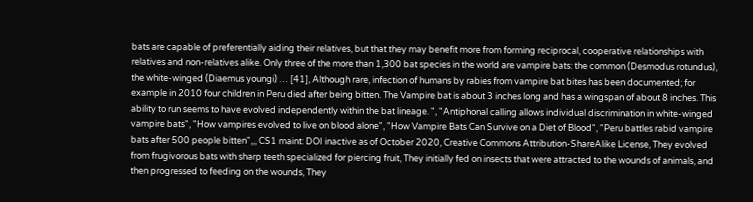bats are capable of preferentially aiding their relatives, but that they may benefit more from forming reciprocal, cooperative relationships with relatives and non-relatives alike. Only three of the more than 1,300 bat species in the world are vampire bats: the common (Desmodus rotundus), the white-winged (Diaemus youngi) … [41], Although rare, infection of humans by rabies from vampire bat bites has been documented; for example in 2010 four children in Peru died after being bitten. The Vampire bat is about 3 inches long and has a wingspan of about 8 inches. This ability to run seems to have evolved independently within the bat lineage. ", "Antiphonal calling allows individual discrimination in white-winged vampire bats", "How vampires evolved to live on blood alone", "How Vampire Bats Can Survive on a Diet of Blood", "Peru battles rabid vampire bats after 500 people bitten",,, CS1 maint: DOI inactive as of October 2020, Creative Commons Attribution-ShareAlike License, They evolved from frugivorous bats with sharp teeth specialized for piercing fruit, They initially fed on insects that were attracted to the wounds of animals, and then progressed to feeding on the wounds, They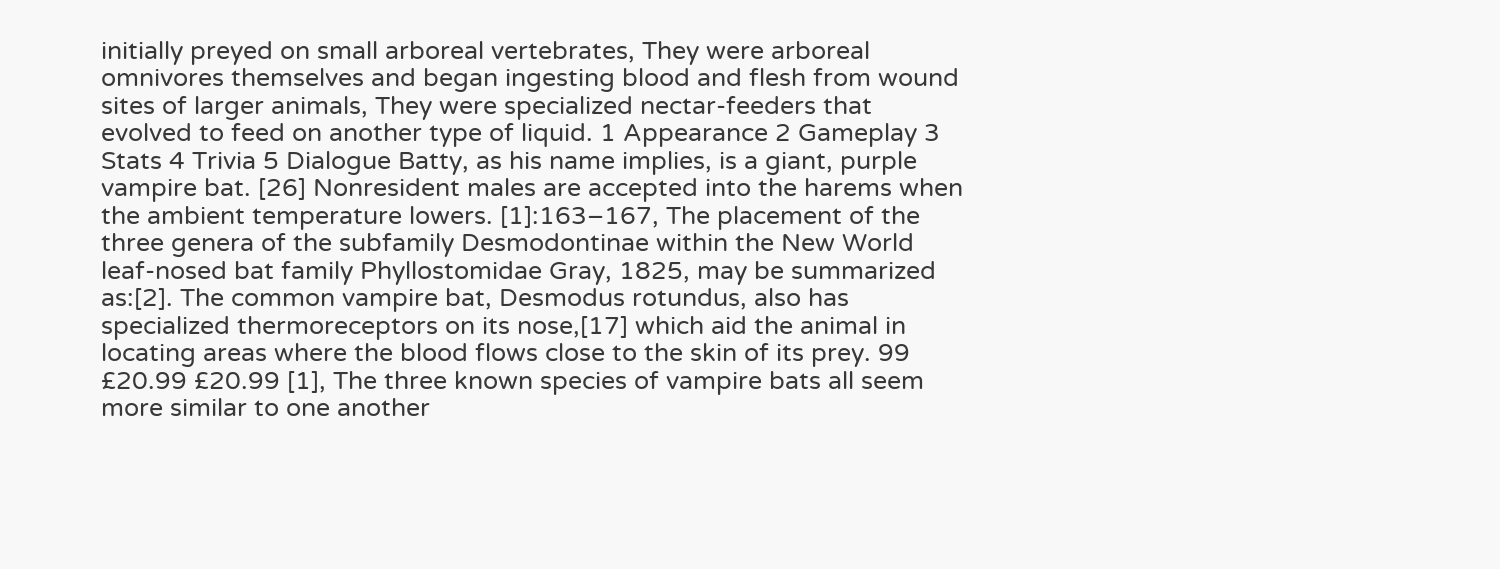initially preyed on small arboreal vertebrates, They were arboreal omnivores themselves and began ingesting blood and flesh from wound sites of larger animals, They were specialized nectar-feeders that evolved to feed on another type of liquid. 1 Appearance 2 Gameplay 3 Stats 4 Trivia 5 Dialogue Batty, as his name implies, is a giant, purple vampire bat. [26] Nonresident males are accepted into the harems when the ambient temperature lowers. [1]:163–167, The placement of the three genera of the subfamily Desmodontinae within the New World leaf-nosed bat family Phyllostomidae Gray, 1825, may be summarized as:[2]. The common vampire bat, Desmodus rotundus, also has specialized thermoreceptors on its nose,[17] which aid the animal in locating areas where the blood flows close to the skin of its prey. 99 £20.99 £20.99 [1], The three known species of vampire bats all seem more similar to one another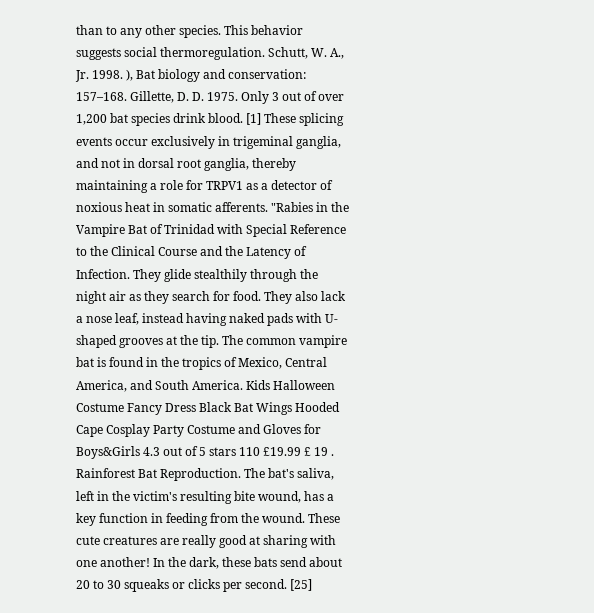than to any other species. This behavior suggests social thermoregulation. Schutt, W. A., Jr. 1998. ), Bat biology and conservation: 157–168. Gillette, D. D. 1975. Only 3 out of over 1,200 bat species drink blood. [1] These splicing events occur exclusively in trigeminal ganglia, and not in dorsal root ganglia, thereby maintaining a role for TRPV1 as a detector of noxious heat in somatic afferents. "Rabies in the Vampire Bat of Trinidad with Special Reference to the Clinical Course and the Latency of Infection. They glide stealthily through the night air as they search for food. They also lack a nose leaf, instead having naked pads with U-shaped grooves at the tip. The common vampire bat is found in the tropics of Mexico, Central America, and South America. Kids Halloween Costume Fancy Dress Black Bat Wings Hooded Cape Cosplay Party Costume and Gloves for Boys&Girls 4.3 out of 5 stars 110 £19.99 £ 19 . Rainforest Bat Reproduction. The bat's saliva, left in the victim's resulting bite wound, has a key function in feeding from the wound. These cute creatures are really good at sharing with one another! In the dark, these bats send about 20 to 30 squeaks or clicks per second. [25]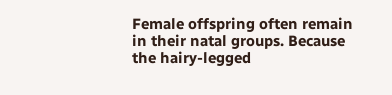Female offspring often remain in their natal groups. Because the hairy-legged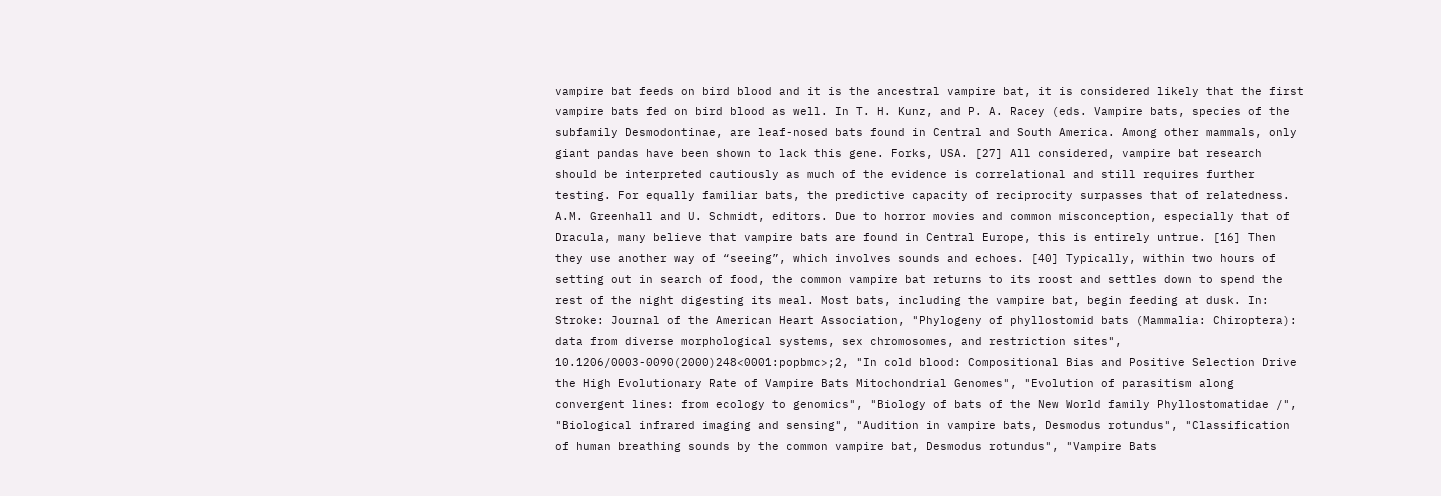vampire bat feeds on bird blood and it is the ancestral vampire bat, it is considered likely that the first vampire bats fed on bird blood as well. In T. H. Kunz, and P. A. Racey (eds. Vampire bats, species of the subfamily Desmodontinae, are leaf-nosed bats found in Central and South America. Among other mammals, only giant pandas have been shown to lack this gene. Forks, USA. [27] All considered, vampire bat research should be interpreted cautiously as much of the evidence is correlational and still requires further testing. For equally familiar bats, the predictive capacity of reciprocity surpasses that of relatedness. A.M. Greenhall and U. Schmidt, editors. Due to horror movies and common misconception, especially that of Dracula, many believe that vampire bats are found in Central Europe, this is entirely untrue. [16] Then they use another way of “seeing”, which involves sounds and echoes. [40] Typically, within two hours of setting out in search of food, the common vampire bat returns to its roost and settles down to spend the rest of the night digesting its meal. Most bats, including the vampire bat, begin feeding at dusk. In: Stroke: Journal of the American Heart Association, "Phylogeny of phyllostomid bats (Mammalia: Chiroptera): data from diverse morphological systems, sex chromosomes, and restriction sites", 10.1206/0003-0090(2000)248<0001:popbmc>;2, "In cold blood: Compositional Bias and Positive Selection Drive the High Evolutionary Rate of Vampire Bats Mitochondrial Genomes", "Evolution of parasitism along convergent lines: from ecology to genomics", "Biology of bats of the New World family Phyllostomatidae /", "Biological infrared imaging and sensing", "Audition in vampire bats, Desmodus rotundus", "Classification of human breathing sounds by the common vampire bat, Desmodus rotundus", "Vampire Bats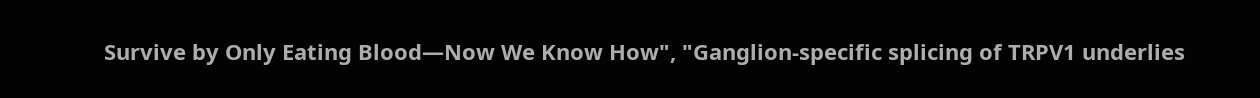Survive by Only Eating Blood—Now We Know How", "Ganglion-specific splicing of TRPV1 underlies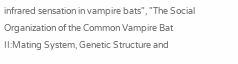infrared sensation in vampire bats", "The Social Organization of the Common Vampire Bat II:Mating System, Genetic Structure and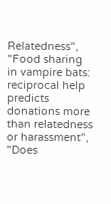Relatedness", "Food sharing in vampire bats: reciprocal help predicts donations more than relatedness or harassment", "Does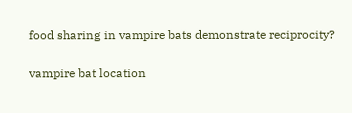food sharing in vampire bats demonstrate reciprocity?

vampire bat location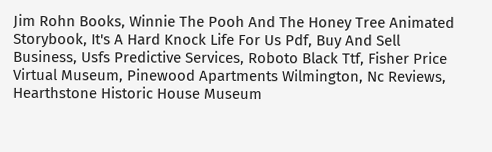Jim Rohn Books, Winnie The Pooh And The Honey Tree Animated Storybook, It's A Hard Knock Life For Us Pdf, Buy And Sell Business, Usfs Predictive Services, Roboto Black Ttf, Fisher Price Virtual Museum, Pinewood Apartments Wilmington, Nc Reviews, Hearthstone Historic House Museum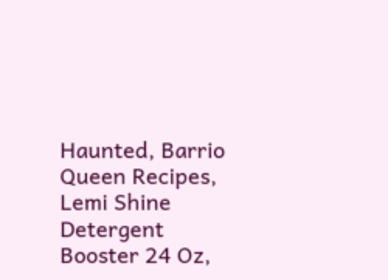Haunted, Barrio Queen Recipes, Lemi Shine Detergent Booster 24 Oz,